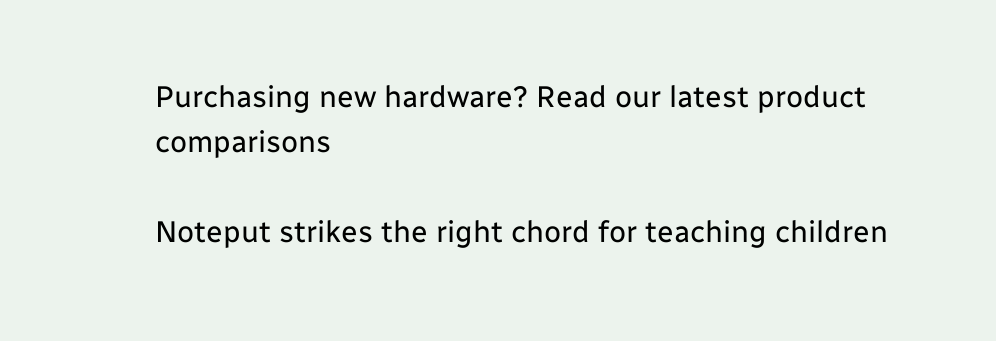Purchasing new hardware? Read our latest product comparisons

Noteput strikes the right chord for teaching children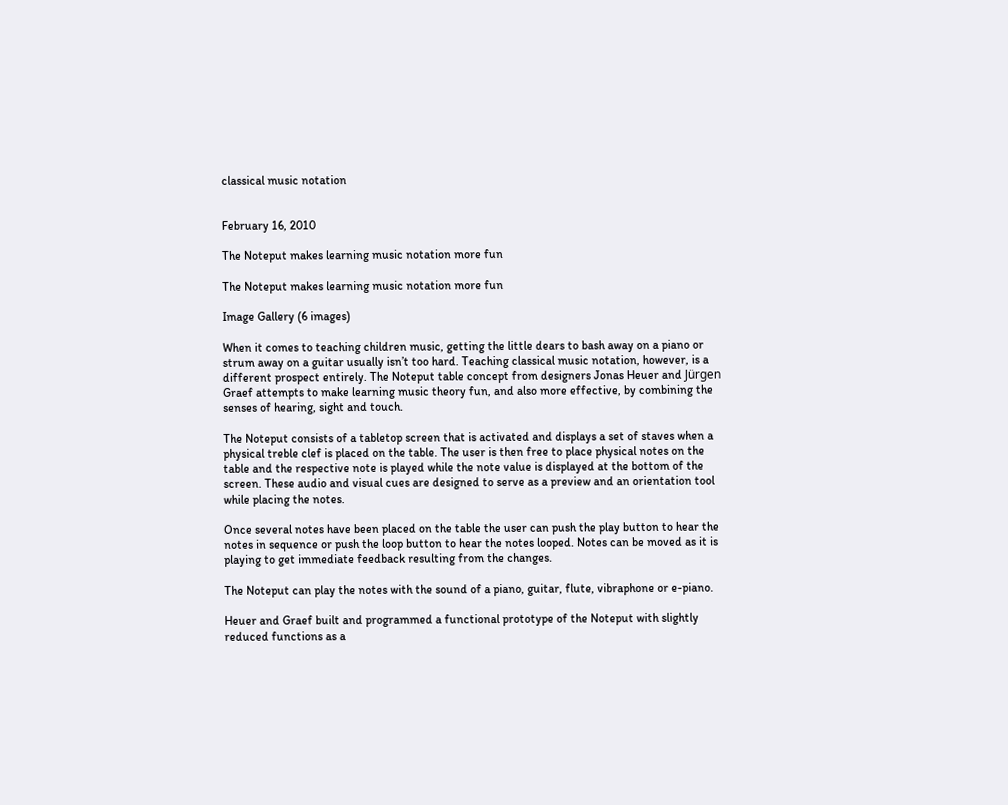classical music notation


February 16, 2010

The Noteput makes learning music notation more fun

The Noteput makes learning music notation more fun

Image Gallery (6 images)

When it comes to teaching children music, getting the little dears to bash away on a piano or strum away on a guitar usually isn’t too hard. Teaching classical music notation, however, is a different prospect entirely. The Noteput table concept from designers Jonas Heuer and Jürgen Graef attempts to make learning music theory fun, and also more effective, by combining the senses of hearing, sight and touch.

The Noteput consists of a tabletop screen that is activated and displays a set of staves when a physical treble clef is placed on the table. The user is then free to place physical notes on the table and the respective note is played while the note value is displayed at the bottom of the screen. These audio and visual cues are designed to serve as a preview and an orientation tool while placing the notes.

Once several notes have been placed on the table the user can push the play button to hear the notes in sequence or push the loop button to hear the notes looped. Notes can be moved as it is playing to get immediate feedback resulting from the changes.

The Noteput can play the notes with the sound of a piano, guitar, flute, vibraphone or e-piano.

Heuer and Graef built and programmed a functional prototype of the Noteput with slightly reduced functions as a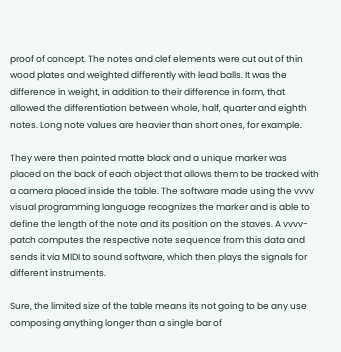proof of concept. The notes and clef elements were cut out of thin wood plates and weighted differently with lead balls. It was the difference in weight, in addition to their difference in form, that allowed the differentiation between whole, half, quarter and eighth notes. Long note values are heavier than short ones, for example.

They were then painted matte black and a unique marker was placed on the back of each object that allows them to be tracked with a camera placed inside the table. The software made using the vvvv visual programming language recognizes the marker and is able to define the length of the note and its position on the staves. A vvvv-patch computes the respective note sequence from this data and sends it via MIDI to sound software, which then plays the signals for different instruments.

Sure, the limited size of the table means its not going to be any use composing anything longer than a single bar of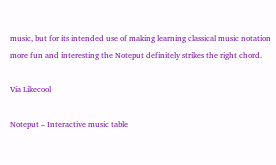music, but for its intended use of making learning classical music notation more fun and interesting the Noteput definitely strikes the right chord.

Via Likecool

Noteput – Interactive music table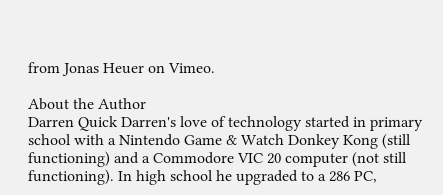from Jonas Heuer on Vimeo.

About the Author
Darren Quick Darren's love of technology started in primary school with a Nintendo Game & Watch Donkey Kong (still functioning) and a Commodore VIC 20 computer (not still functioning). In high school he upgraded to a 286 PC,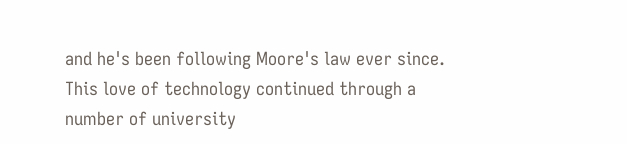and he's been following Moore's law ever since. This love of technology continued through a number of university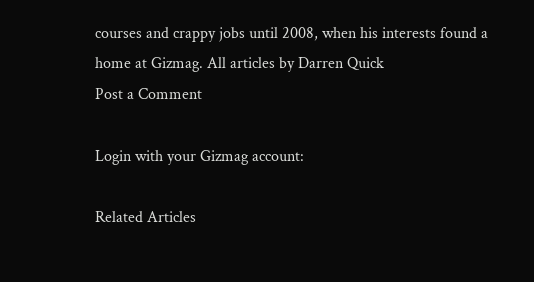courses and crappy jobs until 2008, when his interests found a home at Gizmag. All articles by Darren Quick
Post a Comment

Login with your Gizmag account:

Related Articles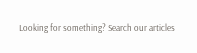Looking for something? Search our articles